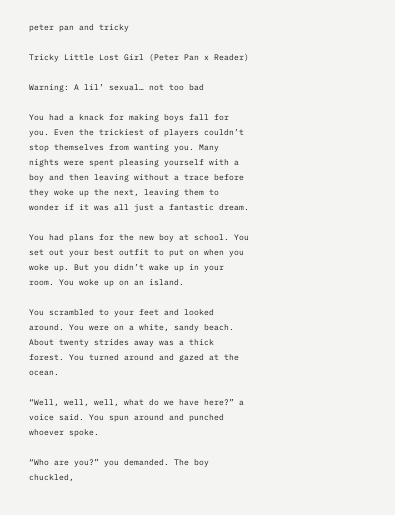peter pan and tricky

Tricky Little Lost Girl (Peter Pan x Reader)

Warning: A lil’ sexual… not too bad

You had a knack for making boys fall for you. Even the trickiest of players couldn’t stop themselves from wanting you. Many nights were spent pleasing yourself with a boy and then leaving without a trace before they woke up the next, leaving them to wonder if it was all just a fantastic dream.

You had plans for the new boy at school. You set out your best outfit to put on when you woke up. But you didn’t wake up in your room. You woke up on an island.

You scrambled to your feet and looked around. You were on a white, sandy beach. About twenty strides away was a thick forest. You turned around and gazed at the ocean.

“Well, well, well, what do we have here?” a voice said. You spun around and punched whoever spoke.

“Who are you?” you demanded. The boy chuckled,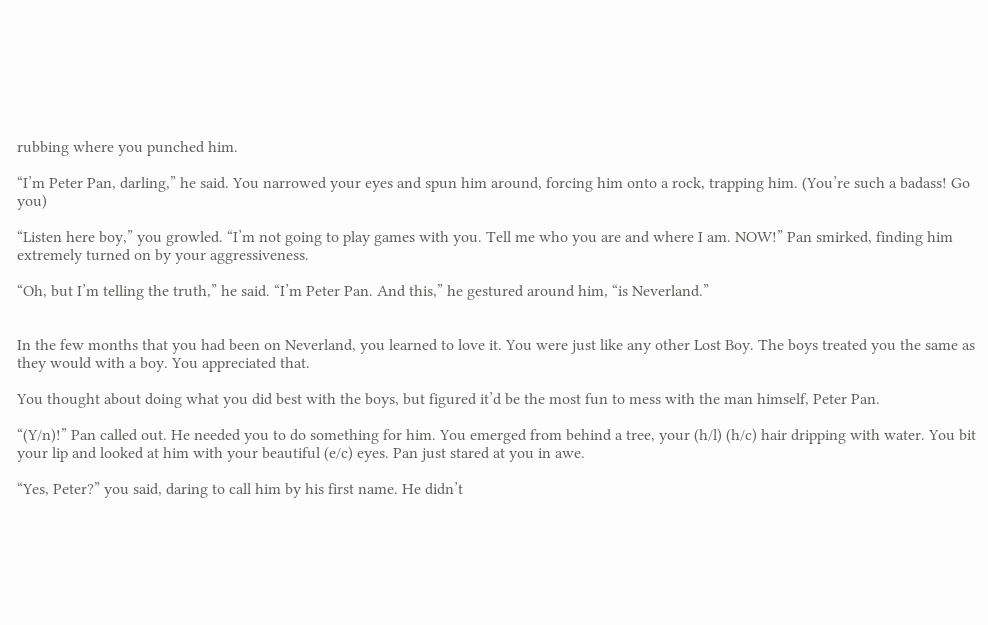rubbing where you punched him.

“I’m Peter Pan, darling,” he said. You narrowed your eyes and spun him around, forcing him onto a rock, trapping him. (You’re such a badass! Go you)

“Listen here boy,” you growled. “I’m not going to play games with you. Tell me who you are and where I am. NOW!” Pan smirked, finding him extremely turned on by your aggressiveness.

“Oh, but I’m telling the truth,” he said. “I’m Peter Pan. And this,” he gestured around him, “is Neverland.”


In the few months that you had been on Neverland, you learned to love it. You were just like any other Lost Boy. The boys treated you the same as they would with a boy. You appreciated that.

You thought about doing what you did best with the boys, but figured it’d be the most fun to mess with the man himself, Peter Pan.

“(Y/n)!” Pan called out. He needed you to do something for him. You emerged from behind a tree, your (h/l) (h/c) hair dripping with water. You bit your lip and looked at him with your beautiful (e/c) eyes. Pan just stared at you in awe.

“Yes, Peter?” you said, daring to call him by his first name. He didn’t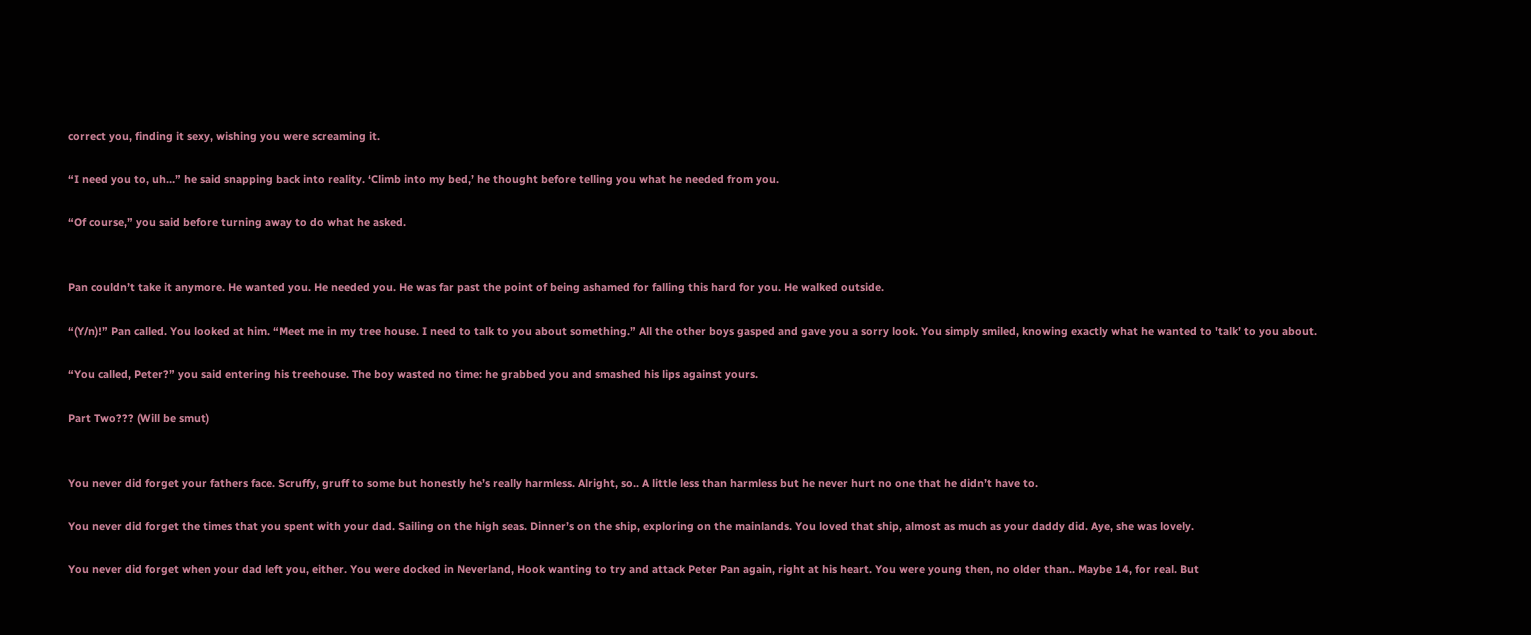correct you, finding it sexy, wishing you were screaming it.

“I need you to, uh…” he said snapping back into reality. ‘Climb into my bed,’ he thought before telling you what he needed from you.

“Of course,” you said before turning away to do what he asked.


Pan couldn’t take it anymore. He wanted you. He needed you. He was far past the point of being ashamed for falling this hard for you. He walked outside.

“(Y/n)!” Pan called. You looked at him. “Meet me in my tree house. I need to talk to you about something.” All the other boys gasped and gave you a sorry look. You simply smiled, knowing exactly what he wanted to 'talk’ to you about.

“You called, Peter?” you said entering his treehouse. The boy wasted no time: he grabbed you and smashed his lips against yours.

Part Two??? (Will be smut)


You never did forget your fathers face. Scruffy, gruff to some but honestly he’s really harmless. Alright, so.. A little less than harmless but he never hurt no one that he didn’t have to.

You never did forget the times that you spent with your dad. Sailing on the high seas. Dinner’s on the ship, exploring on the mainlands. You loved that ship, almost as much as your daddy did. Aye, she was lovely.

You never did forget when your dad left you, either. You were docked in Neverland, Hook wanting to try and attack Peter Pan again, right at his heart. You were young then, no older than.. Maybe 14, for real. But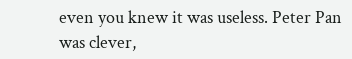even you knew it was useless. Peter Pan was clever,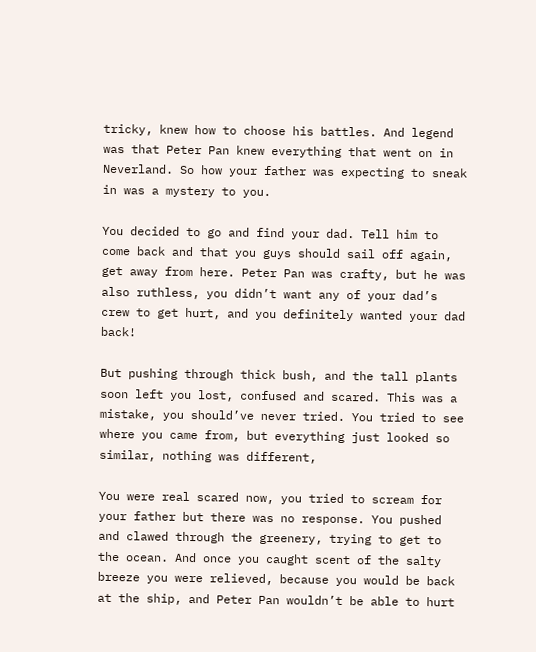tricky, knew how to choose his battles. And legend was that Peter Pan knew everything that went on in Neverland. So how your father was expecting to sneak in was a mystery to you.

You decided to go and find your dad. Tell him to come back and that you guys should sail off again, get away from here. Peter Pan was crafty, but he was also ruthless, you didn’t want any of your dad’s crew to get hurt, and you definitely wanted your dad back!

But pushing through thick bush, and the tall plants soon left you lost, confused and scared. This was a mistake, you should’ve never tried. You tried to see where you came from, but everything just looked so similar, nothing was different,

You were real scared now, you tried to scream for your father but there was no response. You pushed and clawed through the greenery, trying to get to the ocean. And once you caught scent of the salty breeze you were relieved, because you would be back at the ship, and Peter Pan wouldn’t be able to hurt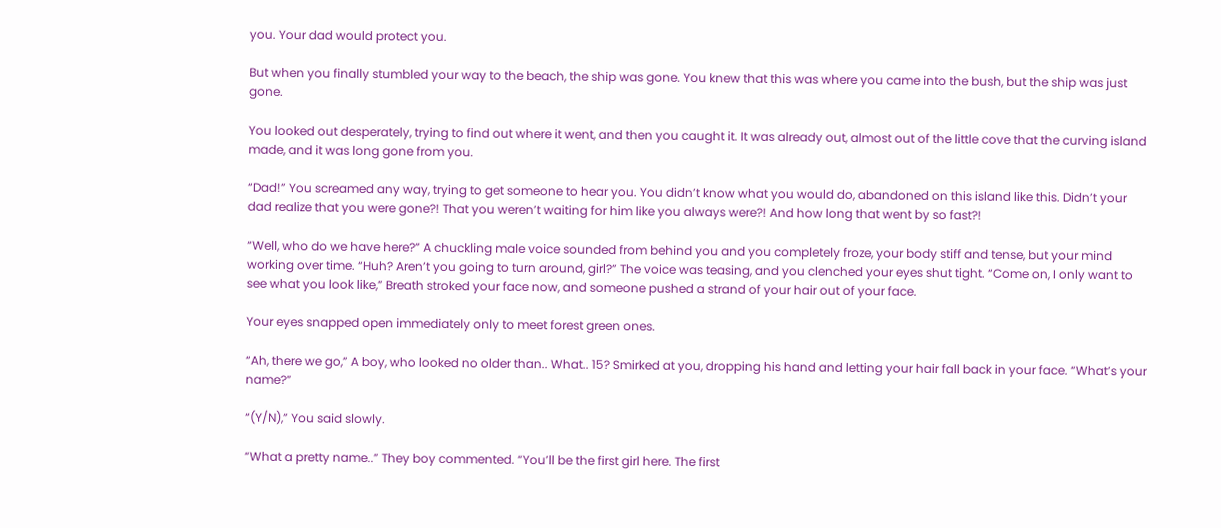you. Your dad would protect you.

But when you finally stumbled your way to the beach, the ship was gone. You knew that this was where you came into the bush, but the ship was just gone.

You looked out desperately, trying to find out where it went, and then you caught it. It was already out, almost out of the little cove that the curving island made, and it was long gone from you.

“Dad!” You screamed any way, trying to get someone to hear you. You didn’t know what you would do, abandoned on this island like this. Didn’t your dad realize that you were gone?! That you weren’t waiting for him like you always were?! And how long that went by so fast?!

“Well, who do we have here?” A chuckling male voice sounded from behind you and you completely froze, your body stiff and tense, but your mind working over time. “Huh? Aren’t you going to turn around, girl?” The voice was teasing, and you clenched your eyes shut tight. “Come on, I only want to see what you look like,” Breath stroked your face now, and someone pushed a strand of your hair out of your face.

Your eyes snapped open immediately only to meet forest green ones.

“Ah, there we go,” A boy, who looked no older than.. What.. 15? Smirked at you, dropping his hand and letting your hair fall back in your face. “What’s your name?”

“(Y/N),” You said slowly.

“What a pretty name..” They boy commented. “You’ll be the first girl here. The first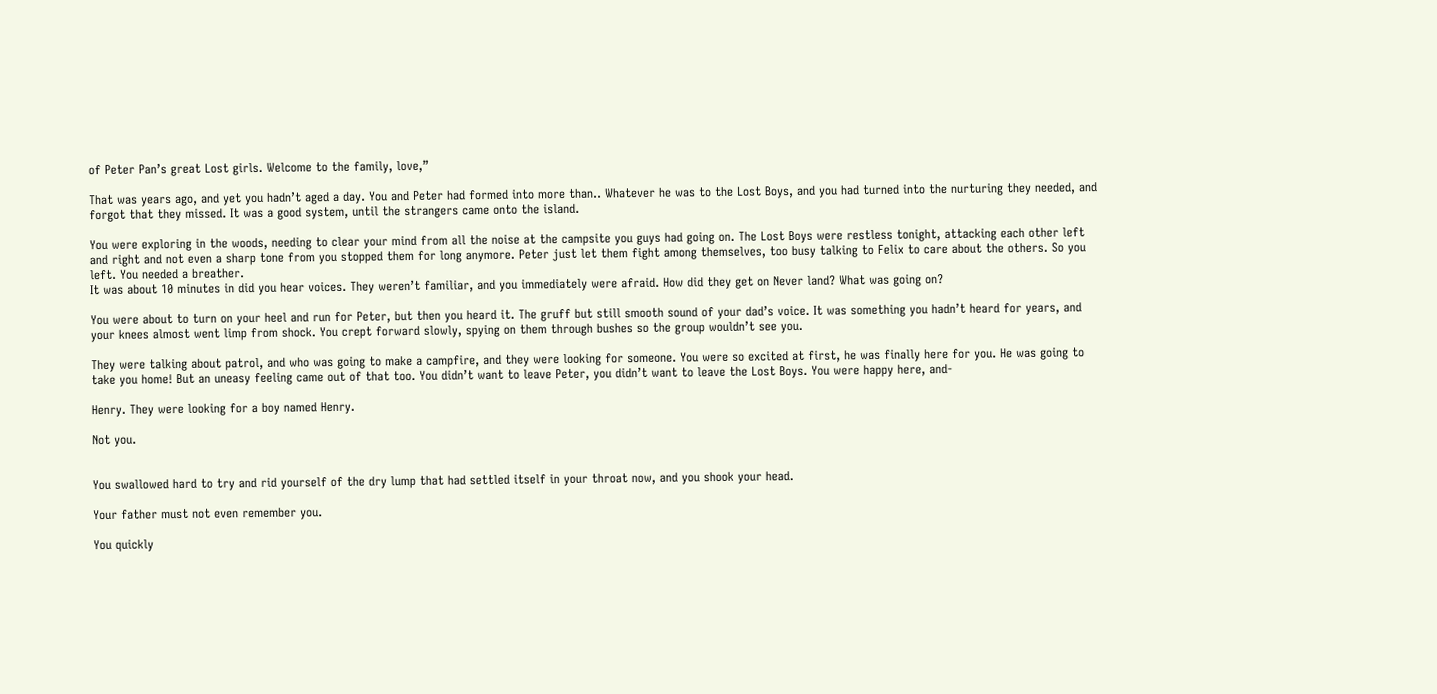of Peter Pan’s great Lost girls. Welcome to the family, love,”

That was years ago, and yet you hadn’t aged a day. You and Peter had formed into more than.. Whatever he was to the Lost Boys, and you had turned into the nurturing they needed, and forgot that they missed. It was a good system, until the strangers came onto the island.

You were exploring in the woods, needing to clear your mind from all the noise at the campsite you guys had going on. The Lost Boys were restless tonight, attacking each other left and right and not even a sharp tone from you stopped them for long anymore. Peter just let them fight among themselves, too busy talking to Felix to care about the others. So you left. You needed a breather.
It was about 10 minutes in did you hear voices. They weren’t familiar, and you immediately were afraid. How did they get on Never land? What was going on?

You were about to turn on your heel and run for Peter, but then you heard it. The gruff but still smooth sound of your dad’s voice. It was something you hadn’t heard for years, and your knees almost went limp from shock. You crept forward slowly, spying on them through bushes so the group wouldn’t see you.

They were talking about patrol, and who was going to make a campfire, and they were looking for someone. You were so excited at first, he was finally here for you. He was going to take you home! But an uneasy feeling came out of that too. You didn’t want to leave Peter, you didn’t want to leave the Lost Boys. You were happy here, and-

Henry. They were looking for a boy named Henry.

Not you.


You swallowed hard to try and rid yourself of the dry lump that had settled itself in your throat now, and you shook your head.

Your father must not even remember you.

You quickly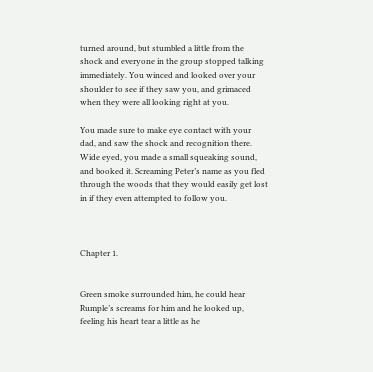turned around, but stumbled a little from the shock and everyone in the group stopped talking immediately. You winced and looked over your shoulder to see if they saw you, and grimaced when they were all looking right at you.

You made sure to make eye contact with your dad, and saw the shock and recognition there. Wide eyed, you made a small squeaking sound, and booked it. Screaming Peter’s name as you fled through the woods that they would easily get lost in if they even attempted to follow you.



Chapter 1.


Green smoke surrounded him, he could hear Rumple’s screams for him and he looked up, feeling his heart tear a little as he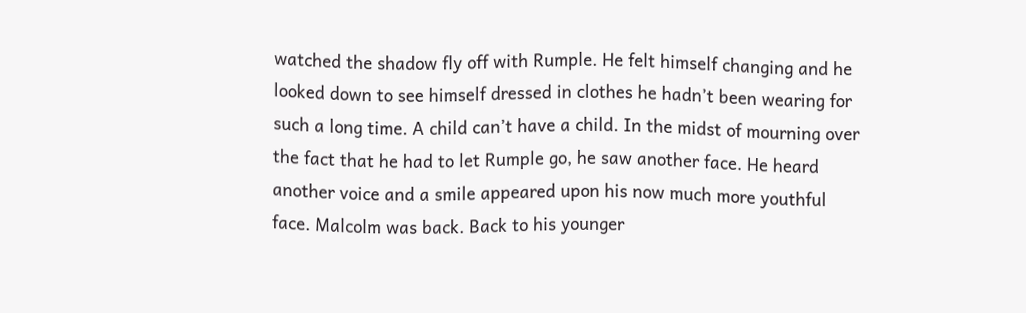watched the shadow fly off with Rumple. He felt himself changing and he looked down to see himself dressed in clothes he hadn’t been wearing for such a long time. A child can’t have a child. In the midst of mourning over the fact that he had to let Rumple go, he saw another face. He heard another voice and a smile appeared upon his now much more youthful face. Malcolm was back. Back to his younger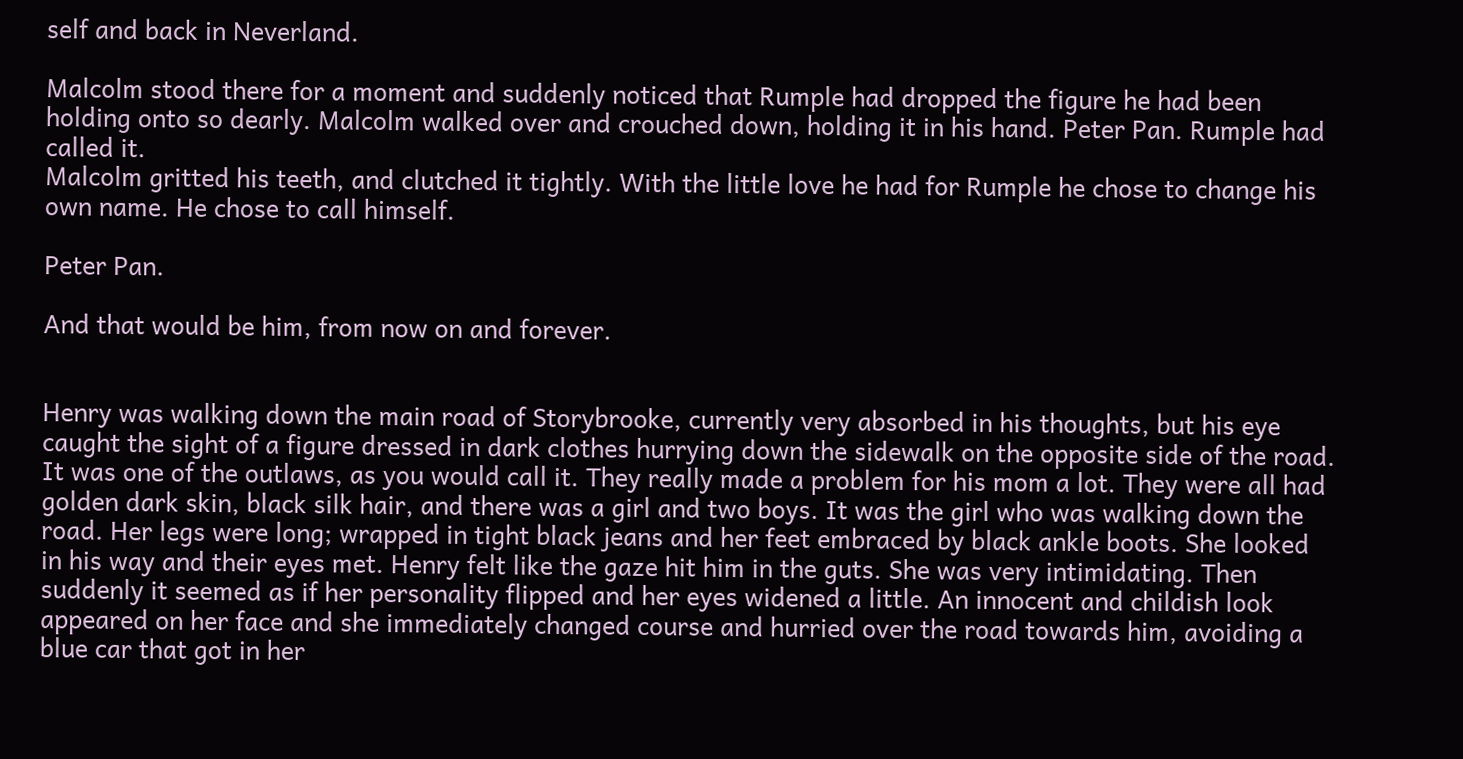self and back in Neverland.

Malcolm stood there for a moment and suddenly noticed that Rumple had dropped the figure he had been holding onto so dearly. Malcolm walked over and crouched down, holding it in his hand. Peter Pan. Rumple had called it.
Malcolm gritted his teeth, and clutched it tightly. With the little love he had for Rumple he chose to change his own name. He chose to call himself.

Peter Pan.

And that would be him, from now on and forever.


Henry was walking down the main road of Storybrooke, currently very absorbed in his thoughts, but his eye caught the sight of a figure dressed in dark clothes hurrying down the sidewalk on the opposite side of the road. It was one of the outlaws, as you would call it. They really made a problem for his mom a lot. They were all had golden dark skin, black silk hair, and there was a girl and two boys. It was the girl who was walking down the road. Her legs were long; wrapped in tight black jeans and her feet embraced by black ankle boots. She looked in his way and their eyes met. Henry felt like the gaze hit him in the guts. She was very intimidating. Then suddenly it seemed as if her personality flipped and her eyes widened a little. An innocent and childish look appeared on her face and she immediately changed course and hurried over the road towards him, avoiding a blue car that got in her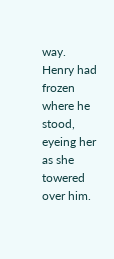way. Henry had frozen where he stood, eyeing her as she towered over him.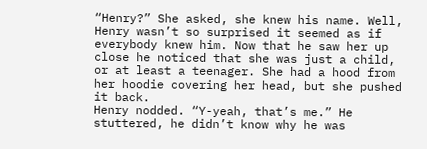“Henry?” She asked, she knew his name. Well, Henry wasn’t so surprised it seemed as if everybody knew him. Now that he saw her up close he noticed that she was just a child, or at least a teenager. She had a hood from her hoodie covering her head, but she pushed it back.
Henry nodded. “Y-yeah, that’s me.” He stuttered, he didn’t know why he was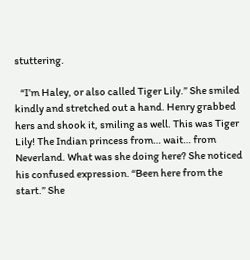stuttering.

   “I’m Haley, or also called Tiger Lily.” She smiled kindly and stretched out a hand. Henry grabbed hers and shook it, smiling as well. This was Tiger Lily! The Indian princess from… wait… from Neverland. What was she doing here? She noticed his confused expression. “Been here from the start.” She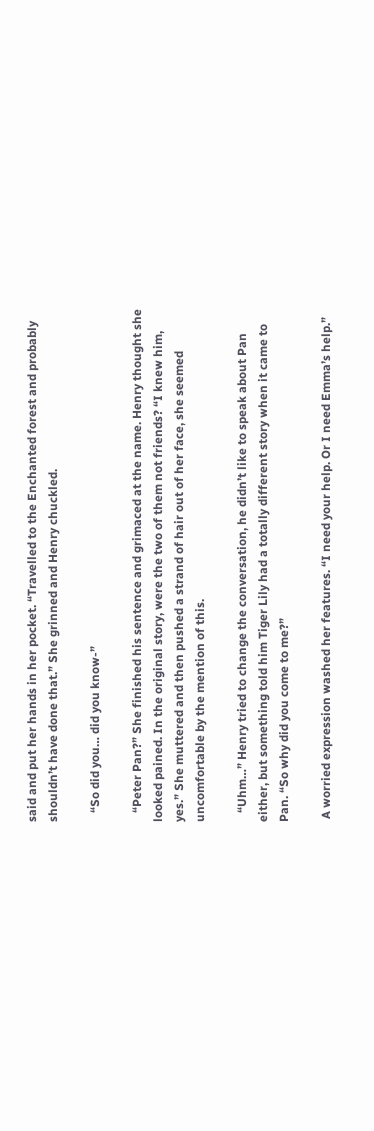said and put her hands in her pocket. “Travelled to the Enchanted forest and probably shouldn’t have done that.” She grinned and Henry chuckled.

   “So did you… did you know-”

   “Peter Pan?” She finished his sentence and grimaced at the name. Henry thought she looked pained. In the original story, were the two of them not friends? “I knew him, yes.” She muttered and then pushed a strand of hair out of her face, she seemed uncomfortable by the mention of this.

   “Uhm…” Henry tried to change the conversation, he didn’t like to speak about Pan either, but something told him Tiger Lily had a totally different story when it came to Pan. “So why did you come to me?”

 A worried expression washed her features. “I need your help. Or I need Emma’s help.”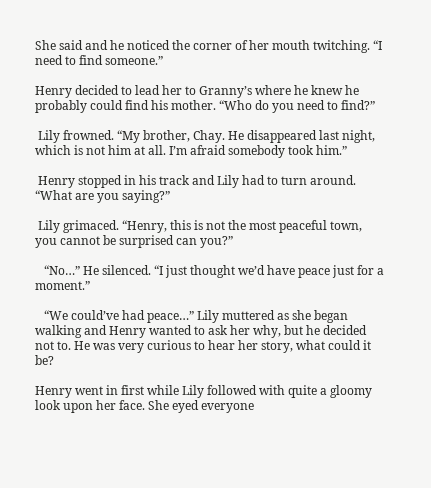She said and he noticed the corner of her mouth twitching. “I need to find someone.”

Henry decided to lead her to Granny’s where he knew he probably could find his mother. “Who do you need to find?”

 Lily frowned. “My brother, Chay. He disappeared last night, which is not him at all. I’m afraid somebody took him.”

 Henry stopped in his track and Lily had to turn around. “What are you saying?”

 Lily grimaced. “Henry, this is not the most peaceful town, you cannot be surprised can you?”

   “No…” He silenced. “I just thought we’d have peace just for a moment.”

   “We could’ve had peace…” Lily muttered as she began walking and Henry wanted to ask her why, but he decided not to. He was very curious to hear her story, what could it be?

Henry went in first while Lily followed with quite a gloomy look upon her face. She eyed everyone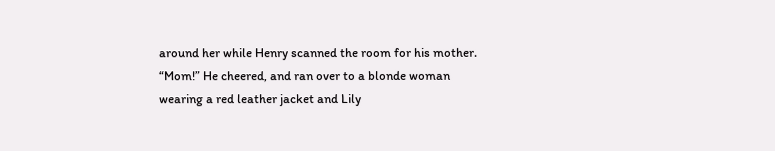around her while Henry scanned the room for his mother. “Mom!” He cheered, and ran over to a blonde woman wearing a red leather jacket and Lily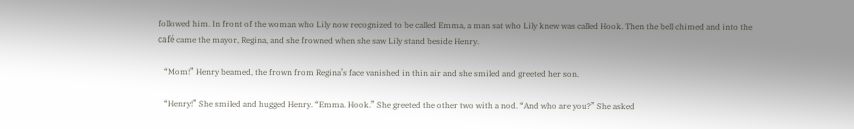followed him. In front of the woman who Lily now recognized to be called Emma, a man sat who Lily knew was called Hook. Then the bell chimed and into the café came the mayor, Regina, and she frowned when she saw Lily stand beside Henry.

   “Mom!” Henry beamed, the frown from Regina’s face vanished in thin air and she smiled and greeted her son.

   “Henry!” She smiled and hugged Henry. “Emma. Hook.” She greeted the other two with a nod. “And who are you?” She asked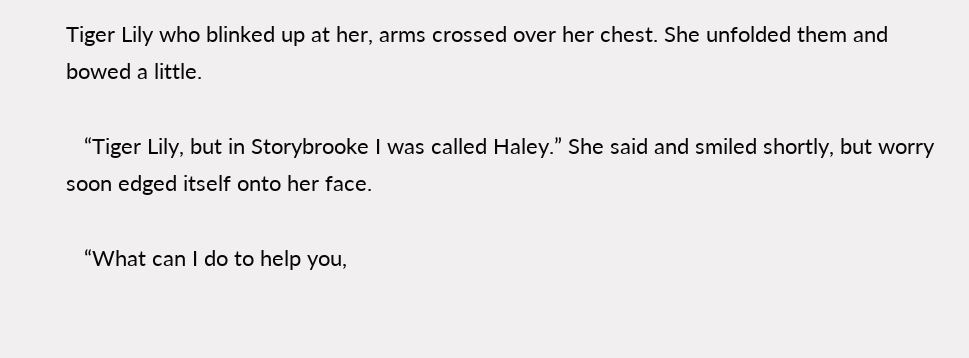Tiger Lily who blinked up at her, arms crossed over her chest. She unfolded them and bowed a little.

   “Tiger Lily, but in Storybrooke I was called Haley.” She said and smiled shortly, but worry soon edged itself onto her face.

   “What can I do to help you,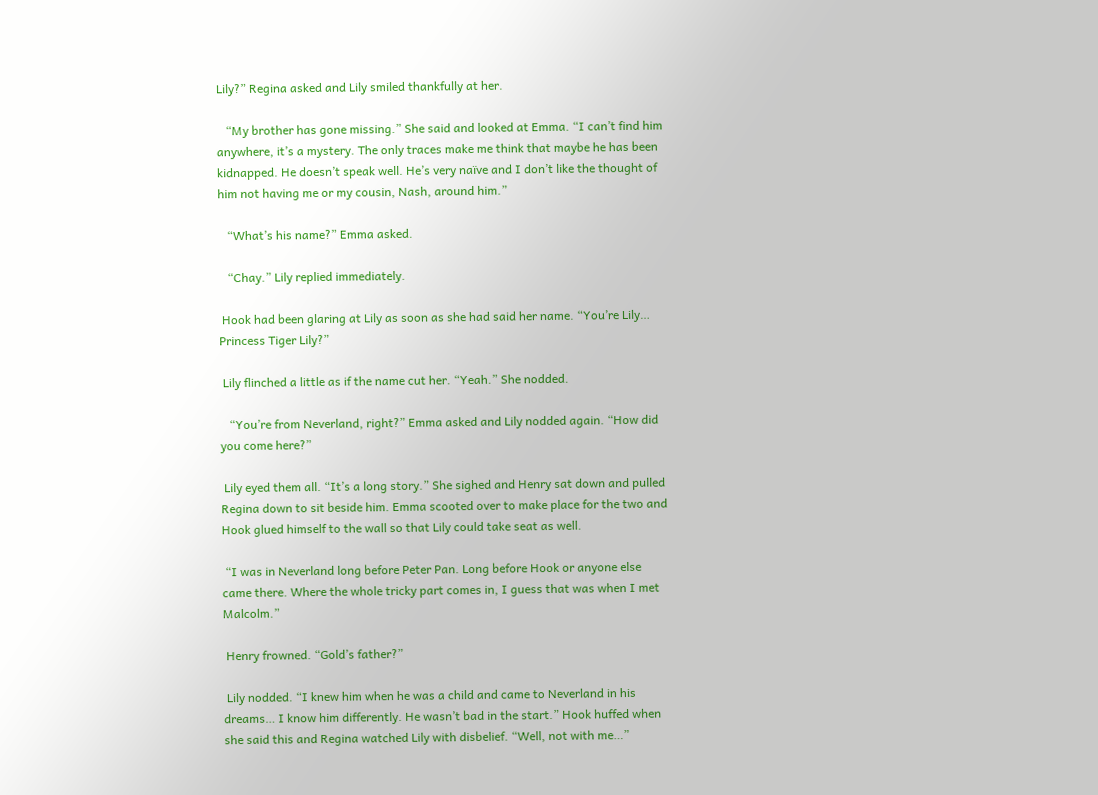Lily?” Regina asked and Lily smiled thankfully at her.

   “My brother has gone missing.” She said and looked at Emma. “I can’t find him anywhere, it’s a mystery. The only traces make me think that maybe he has been kidnapped. He doesn’t speak well. He’s very naïve and I don’t like the thought of him not having me or my cousin, Nash, around him.”

   “What’s his name?” Emma asked.

   “Chay.” Lily replied immediately.

 Hook had been glaring at Lily as soon as she had said her name. “You’re Lily… Princess Tiger Lily?”

 Lily flinched a little as if the name cut her. “Yeah.” She nodded.

   “You’re from Neverland, right?” Emma asked and Lily nodded again. “How did you come here?”

 Lily eyed them all. “It’s a long story.” She sighed and Henry sat down and pulled Regina down to sit beside him. Emma scooted over to make place for the two and Hook glued himself to the wall so that Lily could take seat as well.

 “I was in Neverland long before Peter Pan. Long before Hook or anyone else came there. Where the whole tricky part comes in, I guess that was when I met Malcolm.”

 Henry frowned. “Gold’s father?”

 Lily nodded. “I knew him when he was a child and came to Neverland in his dreams… I know him differently. He wasn’t bad in the start.” Hook huffed when she said this and Regina watched Lily with disbelief. “Well, not with me…”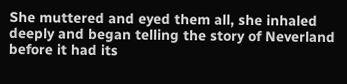She muttered and eyed them all, she inhaled deeply and began telling the story of Neverland before it had its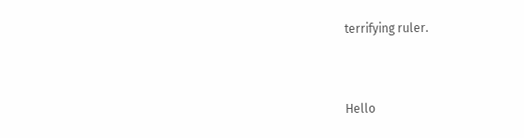terrifying ruler.


Hello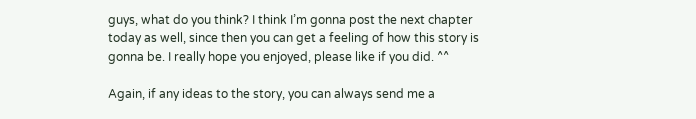guys, what do you think? I think I’m gonna post the next chapter today as well, since then you can get a feeling of how this story is gonna be. I really hope you enjoyed, please like if you did. ^^

Again, if any ideas to the story, you can always send me a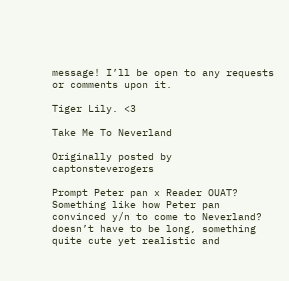message! I’ll be open to any requests or comments upon it.

Tiger Lily. <3

Take Me To Neverland

Originally posted by captonsteverogers

Prompt Peter pan x Reader OUAT? Something like how Peter pan convinced y/n to come to Neverland? doesn’t have to be long, something quite cute yet realistic and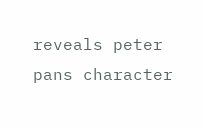reveals peter pans character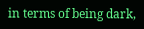in terms of being dark,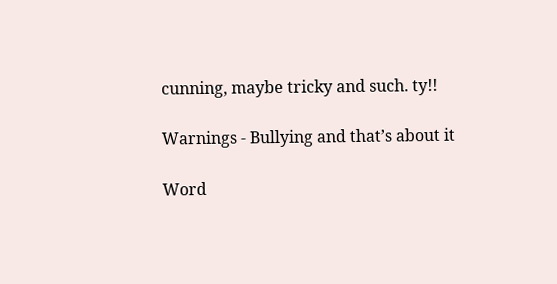cunning, maybe tricky and such. ty!!

Warnings - Bullying and that’s about it

Word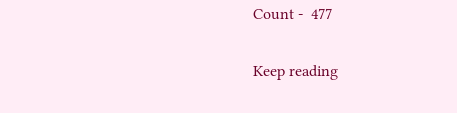Count -  477

Keep reading